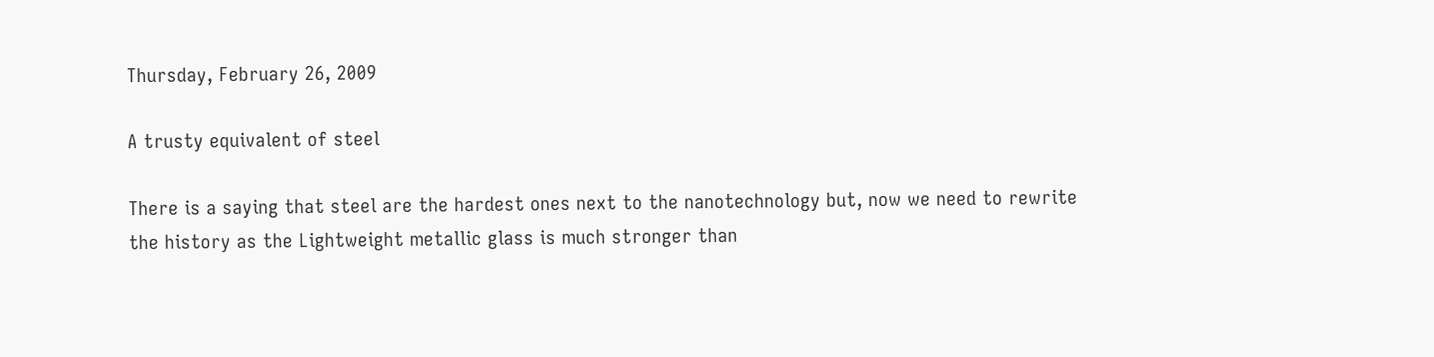Thursday, February 26, 2009

A trusty equivalent of steel

There is a saying that steel are the hardest ones next to the nanotechnology but, now we need to rewrite the history as the Lightweight metallic glass is much stronger than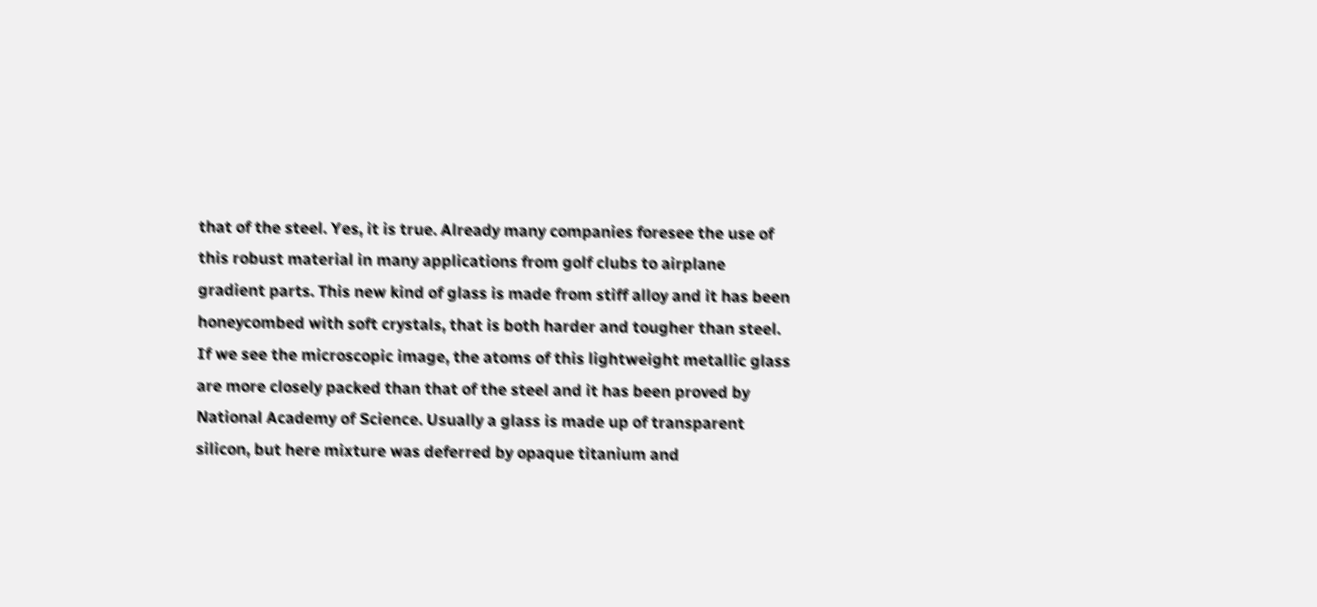that of the steel. Yes, it is true. Already many companies foresee the use of this robust material in many applications from golf clubs to airplane gradient parts. This new kind of glass is made from stiff alloy and it has been honeycombed with soft crystals, that is both harder and tougher than steel. If we see the microscopic image, the atoms of this lightweight metallic glass are more closely packed than that of the steel and it has been proved by National Academy of Science. Usually a glass is made up of transparent silicon, but here mixture was deferred by opaque titanium and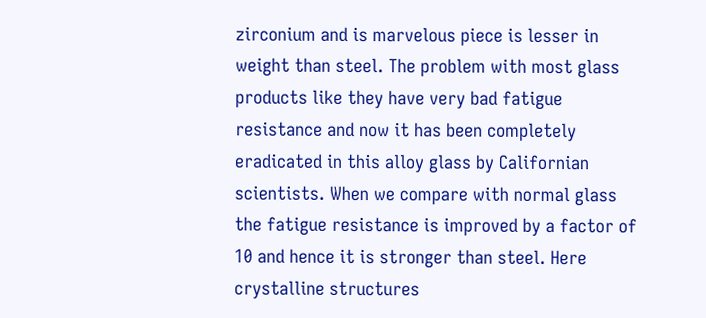zirconium and is marvelous piece is lesser in weight than steel. The problem with most glass products like they have very bad fatigue resistance and now it has been completely eradicated in this alloy glass by Californian scientists. When we compare with normal glass the fatigue resistance is improved by a factor of 10 and hence it is stronger than steel. Here crystalline structures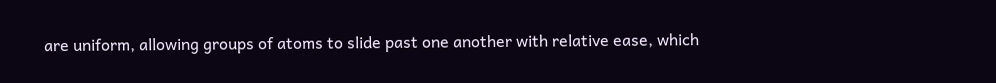are uniform, allowing groups of atoms to slide past one another with relative ease, which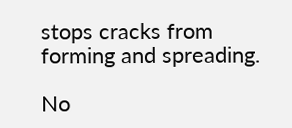stops cracks from forming and spreading.

No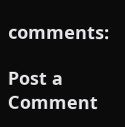comments:

Post a Comment